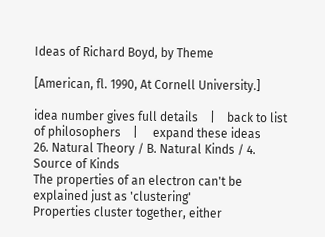Ideas of Richard Boyd, by Theme

[American, fl. 1990, At Cornell University.]

idea number gives full details    |    back to list of philosophers    |     expand these ideas
26. Natural Theory / B. Natural Kinds / 4. Source of Kinds
The properties of an electron can't be explained just as 'clustering'
Properties cluster together, either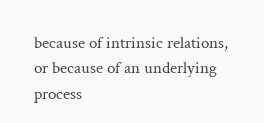because of intrinsic relations, or because of an underlying process